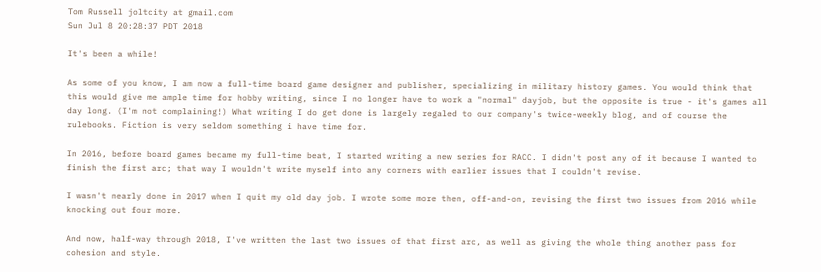Tom Russell joltcity at gmail.com
Sun Jul 8 20:28:37 PDT 2018

It's been a while!

As some of you know, I am now a full-time board game designer and publisher, specializing in military history games. You would think that this would give me ample time for hobby writing, since I no longer have to work a "normal" dayjob, but the opposite is true - it's games all day long. (I'm not complaining!) What writing I do get done is largely regaled to our company's twice-weekly blog, and of course the rulebooks. Fiction is very seldom something i have time for.

In 2016, before board games became my full-time beat, I started writing a new series for RACC. I didn't post any of it because I wanted to finish the first arc; that way I wouldn't write myself into any corners with earlier issues that I couldn't revise.

I wasn't nearly done in 2017 when I quit my old day job. I wrote some more then, off-and-on, revising the first two issues from 2016 while knocking out four more.

And now, half-way through 2018, I've written the last two issues of that first arc, as well as giving the whole thing another pass for cohesion and style.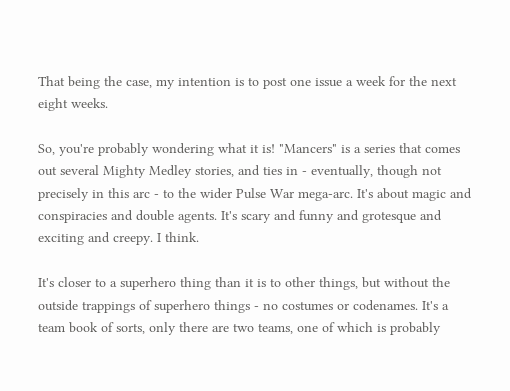That being the case, my intention is to post one issue a week for the next eight weeks.

So, you're probably wondering what it is! "Mancers" is a series that comes out several Mighty Medley stories, and ties in - eventually, though not precisely in this arc - to the wider Pulse War mega-arc. It's about magic and conspiracies and double agents. It's scary and funny and grotesque and exciting and creepy. I think.

It's closer to a superhero thing than it is to other things, but without the outside trappings of superhero things - no costumes or codenames. It's a team book of sorts, only there are two teams, one of which is probably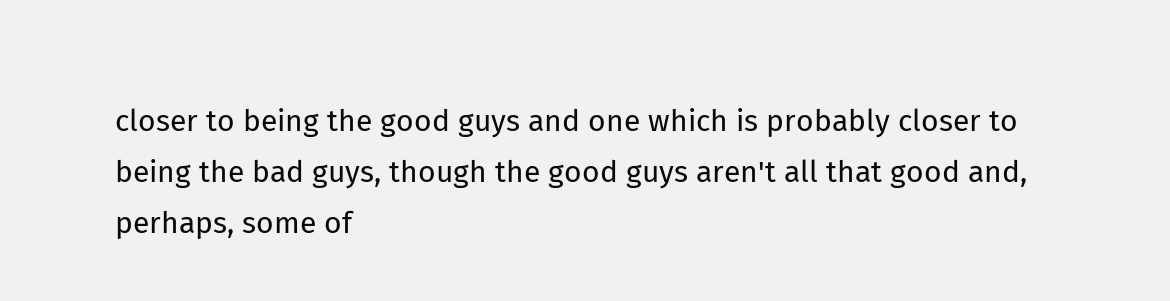closer to being the good guys and one which is probably closer to being the bad guys, though the good guys aren't all that good and, perhaps, some of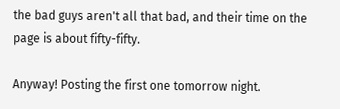the bad guys aren't all that bad, and their time on the page is about fifty-fifty.

Anyway! Posting the first one tomorrow night.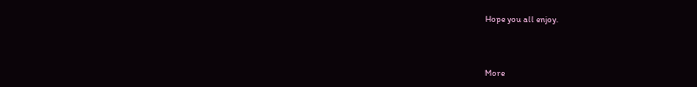Hope you all enjoy.



More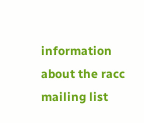information about the racc mailing list